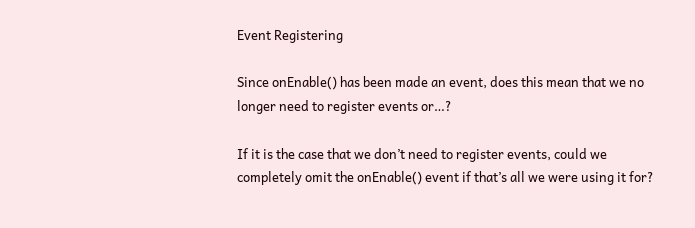Event Registering

Since onEnable() has been made an event, does this mean that we no longer need to register events or…?

If it is the case that we don’t need to register events, could we completely omit the onEnable() event if that’s all we were using it for?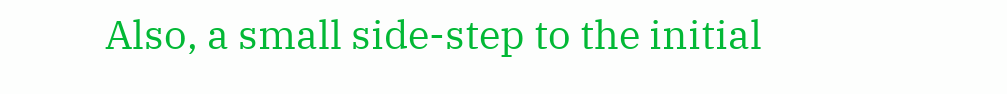Also, a small side-step to the initial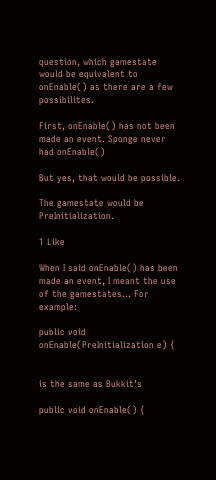question, which gamestate would be equivalent to onEnable() as there are a few possibilites.

First, onEnable() has not been made an event. Sponge never had onEnable()

But yes, that would be possible.

The gamestate would be PreInitialization.

1 Like

When I said onEnable() has been made an event, I meant the use of the gamestates… For example:

public void onEnable(PreInitialization e) {


is the same as Bukkit’s

public void onEnable() {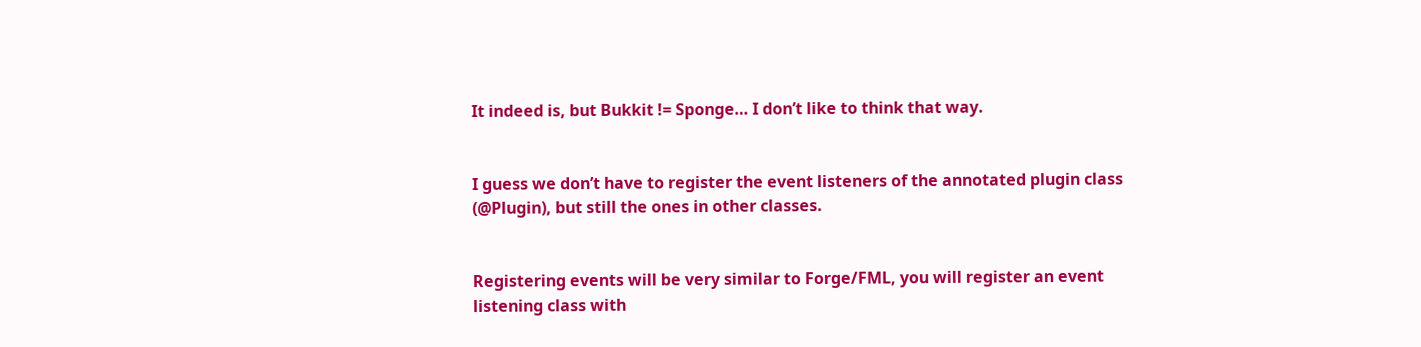It indeed is, but Bukkit != Sponge… I don’t like to think that way.


I guess we don’t have to register the event listeners of the annotated plugin class (@Plugin), but still the ones in other classes.


Registering events will be very similar to Forge/FML, you will register an event listening class with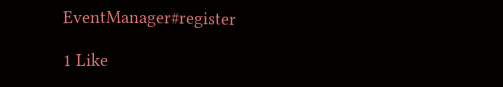EventManager#register

1 Like